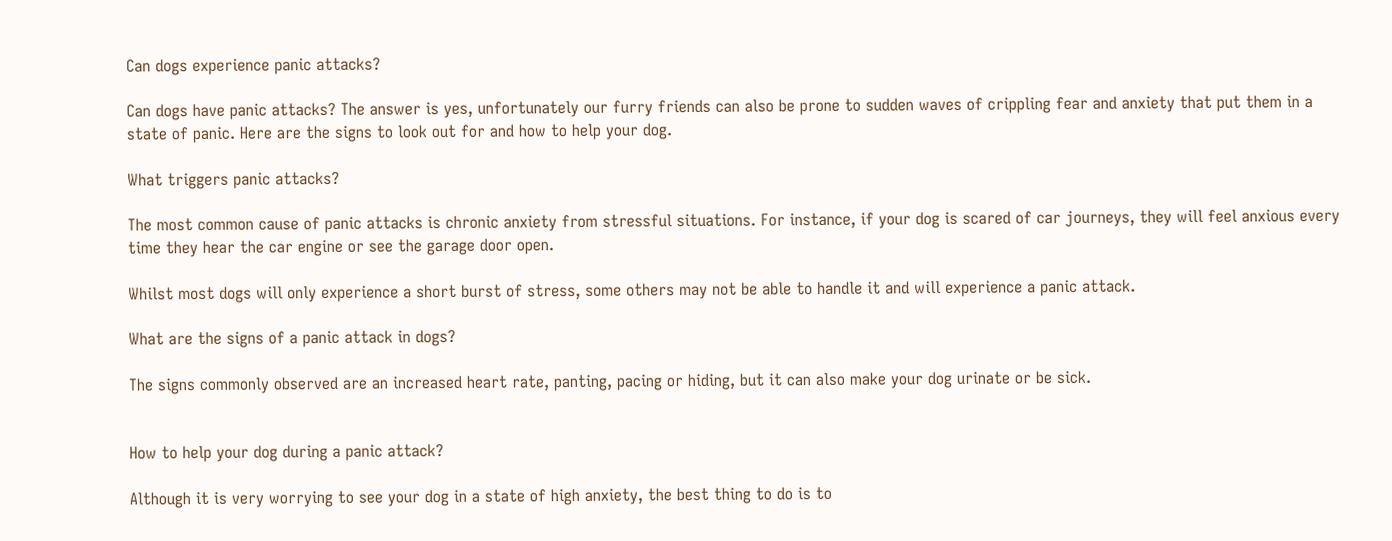Can dogs experience panic attacks?

Can dogs have panic attacks? The answer is yes, unfortunately our furry friends can also be prone to sudden waves of crippling fear and anxiety that put them in a state of panic. Here are the signs to look out for and how to help your dog.

What triggers panic attacks?

The most common cause of panic attacks is chronic anxiety from stressful situations. For instance, if your dog is scared of car journeys, they will feel anxious every time they hear the car engine or see the garage door open.

Whilst most dogs will only experience a short burst of stress, some others may not be able to handle it and will experience a panic attack.

What are the signs of a panic attack in dogs?

The signs commonly observed are an increased heart rate, panting, pacing or hiding, but it can also make your dog urinate or be sick.


How to help your dog during a panic attack?

Although it is very worrying to see your dog in a state of high anxiety, the best thing to do is to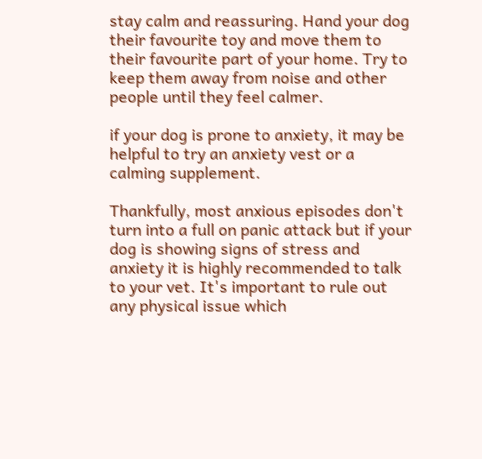stay calm and reassuring. Hand your dog their favourite toy and move them to their favourite part of your home. Try to keep them away from noise and other people until they feel calmer.

if your dog is prone to anxiety, it may be helpful to try an anxiety vest or a calming supplement.

Thankfully, most anxious episodes don't turn into a full on panic attack but if your dog is showing signs of stress and anxiety it is highly recommended to talk to your vet. It's important to rule out any physical issue which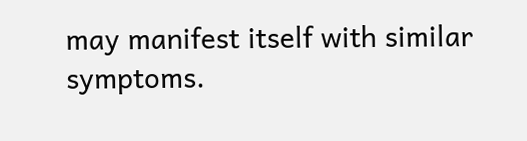may manifest itself with similar symptoms.